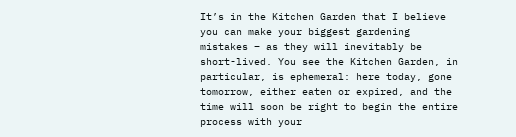It’s in the Kitchen Garden that I believe you can make your biggest gardening mistakes – as they will inevitably be short-lived. You see the Kitchen Garden, in particular, is ephemeral: here today, gone tomorrow, either eaten or expired, and the time will soon be right to begin the entire process with your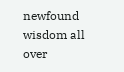newfound wisdom all over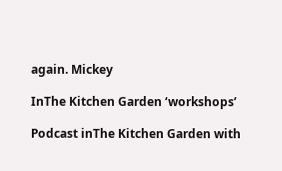again. Mickey

InThe Kitchen Garden ‘workshops’

Podcast inThe Kitchen Garden with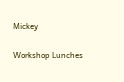Mickey

Workshop Lunches